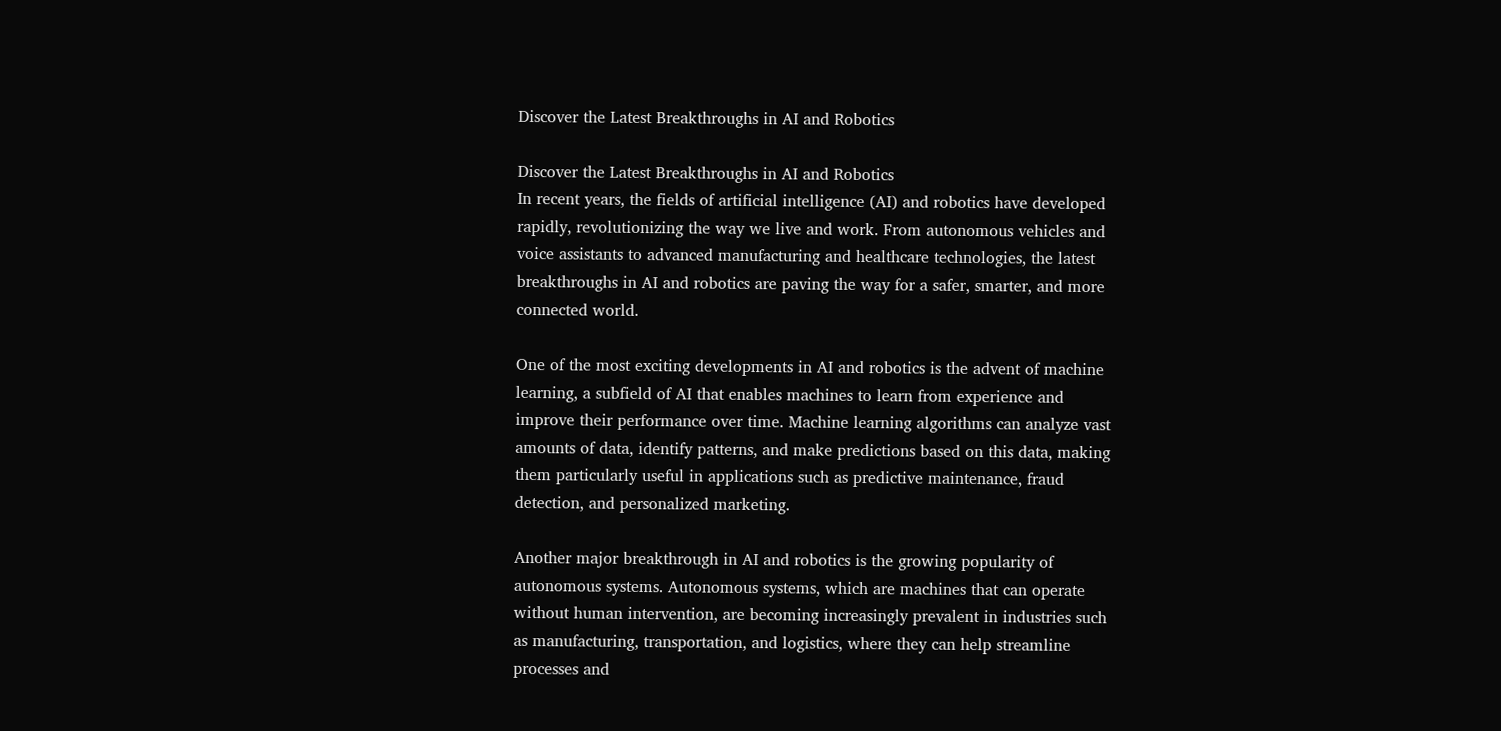Discover the Latest Breakthroughs in AI and Robotics

Discover the Latest Breakthroughs in AI and Robotics
In recent years, the fields of artificial intelligence (AI) and robotics have developed rapidly, revolutionizing the way we live and work. From autonomous vehicles and voice assistants to advanced manufacturing and healthcare technologies, the latest breakthroughs in AI and robotics are paving the way for a safer, smarter, and more connected world.

One of the most exciting developments in AI and robotics is the advent of machine learning, a subfield of AI that enables machines to learn from experience and improve their performance over time. Machine learning algorithms can analyze vast amounts of data, identify patterns, and make predictions based on this data, making them particularly useful in applications such as predictive maintenance, fraud detection, and personalized marketing.

Another major breakthrough in AI and robotics is the growing popularity of autonomous systems. Autonomous systems, which are machines that can operate without human intervention, are becoming increasingly prevalent in industries such as manufacturing, transportation, and logistics, where they can help streamline processes and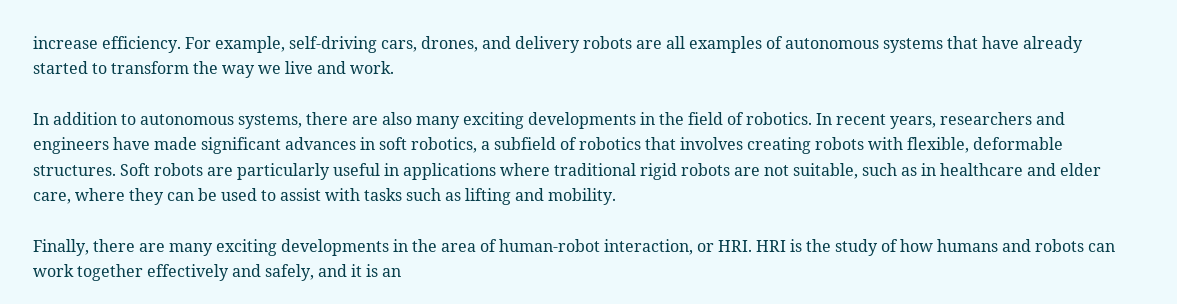increase efficiency. For example, self-driving cars, drones, and delivery robots are all examples of autonomous systems that have already started to transform the way we live and work.

In addition to autonomous systems, there are also many exciting developments in the field of robotics. In recent years, researchers and engineers have made significant advances in soft robotics, a subfield of robotics that involves creating robots with flexible, deformable structures. Soft robots are particularly useful in applications where traditional rigid robots are not suitable, such as in healthcare and elder care, where they can be used to assist with tasks such as lifting and mobility.

Finally, there are many exciting developments in the area of human-robot interaction, or HRI. HRI is the study of how humans and robots can work together effectively and safely, and it is an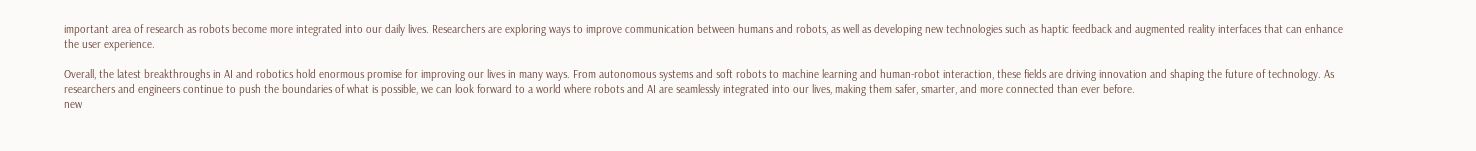important area of research as robots become more integrated into our daily lives. Researchers are exploring ways to improve communication between humans and robots, as well as developing new technologies such as haptic feedback and augmented reality interfaces that can enhance the user experience.

Overall, the latest breakthroughs in AI and robotics hold enormous promise for improving our lives in many ways. From autonomous systems and soft robots to machine learning and human-robot interaction, these fields are driving innovation and shaping the future of technology. As researchers and engineers continue to push the boundaries of what is possible, we can look forward to a world where robots and AI are seamlessly integrated into our lives, making them safer, smarter, and more connected than ever before.
new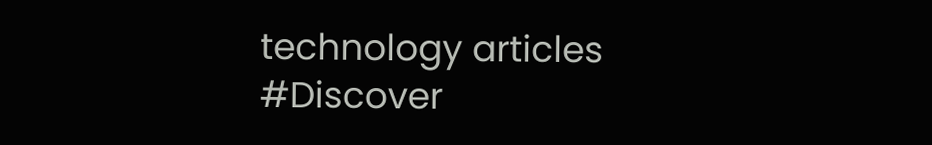technology articles
#Discover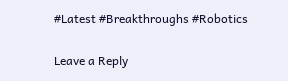#Latest #Breakthroughs #Robotics

Leave a Reply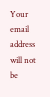Your email address will not be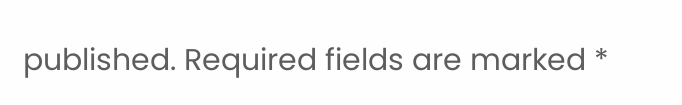published. Required fields are marked *